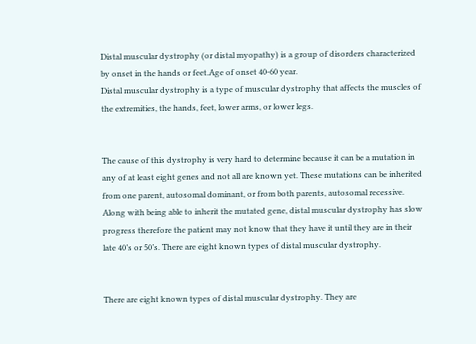Distal muscular dystrophy (or distal myopathy) is a group of disorders characterized by onset in the hands or feet.Age of onset 40-60 year.
Distal muscular dystrophy is a type of muscular dystrophy that affects the muscles of the extremities, the hands, feet, lower arms, or lower legs.


The cause of this dystrophy is very hard to determine because it can be a mutation in any of at least eight genes and not all are known yet. These mutations can be inherited from one parent, autosomal dominant, or from both parents, autosomal recessive. Along with being able to inherit the mutated gene, distal muscular dystrophy has slow progress therefore the patient may not know that they have it until they are in their late 40’s or 50’s. There are eight known types of distal muscular dystrophy.


There are eight known types of distal muscular dystrophy. They are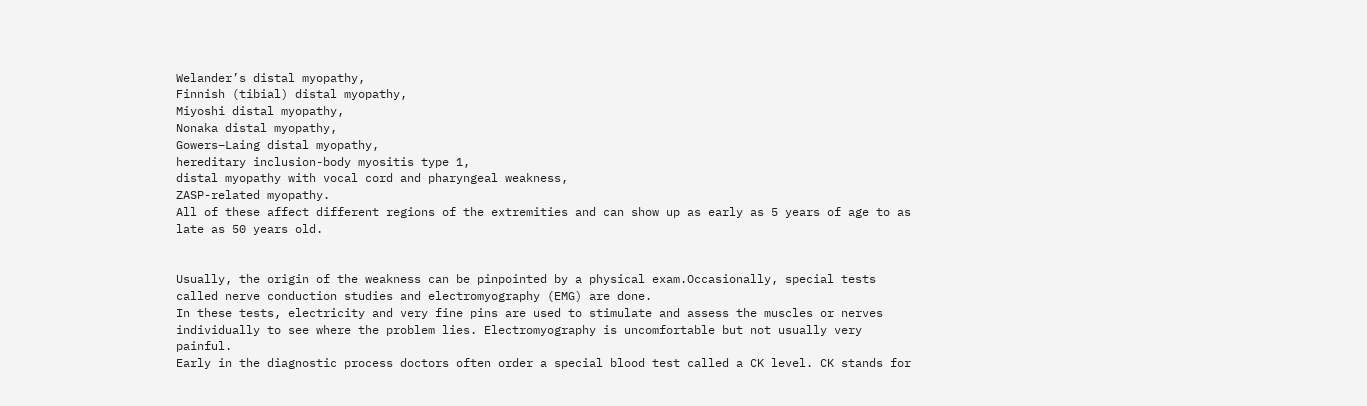Welander’s distal myopathy,
Finnish (tibial) distal myopathy,
Miyoshi distal myopathy,
Nonaka distal myopathy,
Gowers–Laing distal myopathy,
hereditary inclusion-body myositis type 1,
distal myopathy with vocal cord and pharyngeal weakness,
ZASP-related myopathy.
All of these affect different regions of the extremities and can show up as early as 5 years of age to as late as 50 years old.


Usually, the origin of the weakness can be pinpointed by a physical exam.Occasionally, special tests called nerve conduction studies and electromyography (EMG) are done.
In these tests, electricity and very fine pins are used to stimulate and assess the muscles or nerves individually to see where the problem lies. Electromyography is uncomfortable but not usually very painful.
Early in the diagnostic process doctors often order a special blood test called a CK level. CK stands for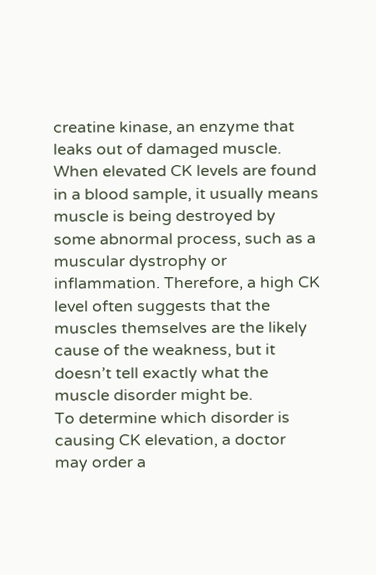creatine kinase, an enzyme that leaks out of damaged muscle.
When elevated CK levels are found in a blood sample, it usually means muscle is being destroyed by some abnormal process, such as a muscular dystrophy or inflammation. Therefore, a high CK level often suggests that the muscles themselves are the likely cause of the weakness, but it doesn’t tell exactly what the muscle disorder might be.
To determine which disorder is causing CK elevation, a doctor may order a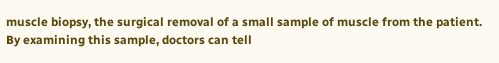muscle biopsy, the surgical removal of a small sample of muscle from the patient.
By examining this sample, doctors can tell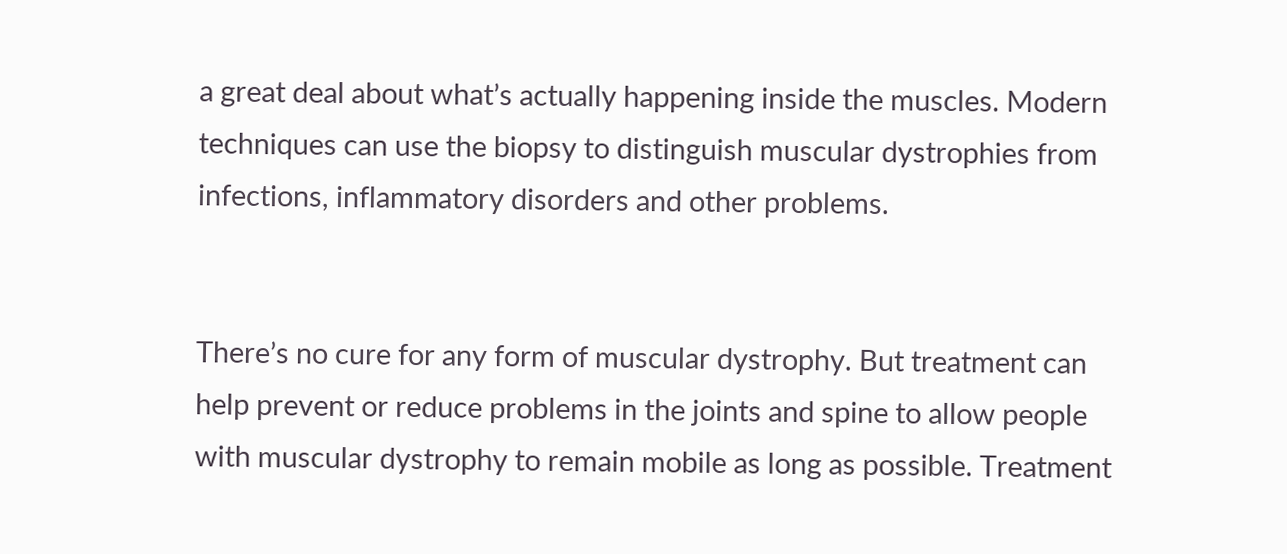a great deal about what’s actually happening inside the muscles. Modern techniques can use the biopsy to distinguish muscular dystrophies from infections, inflammatory disorders and other problems.


There’s no cure for any form of muscular dystrophy. But treatment can help prevent or reduce problems in the joints and spine to allow people with muscular dystrophy to remain mobile as long as possible. Treatment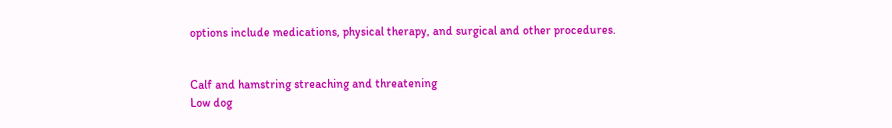options include medications, physical therapy, and surgical and other procedures.


Calf and hamstring streaching and threatening
Low dog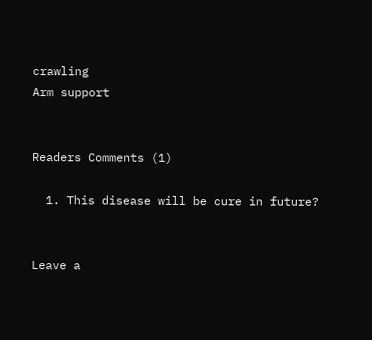crawling
Arm support


Readers Comments (1)

  1. This disease will be cure in future?


Leave a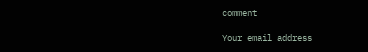comment

Your email address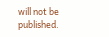will not be published.